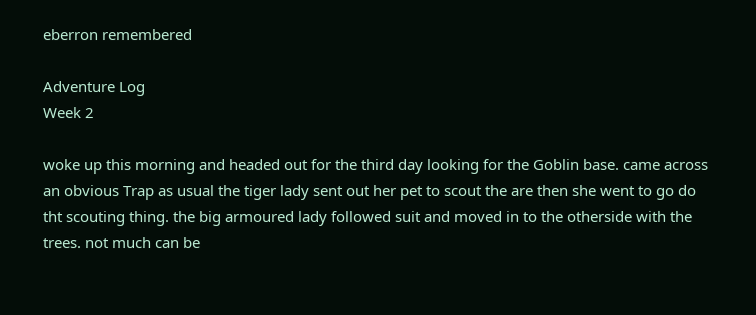eberron remembered

Adventure Log
Week 2

woke up this morning and headed out for the third day looking for the Goblin base. came across an obvious Trap as usual the tiger lady sent out her pet to scout the are then she went to go do tht scouting thing. the big armoured lady followed suit and moved in to the otherside with the trees. not much can be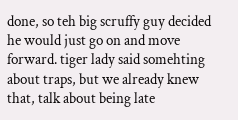done, so teh big scruffy guy decided he would just go on and move forward. tiger lady said somehting about traps, but we already knew that, talk about being late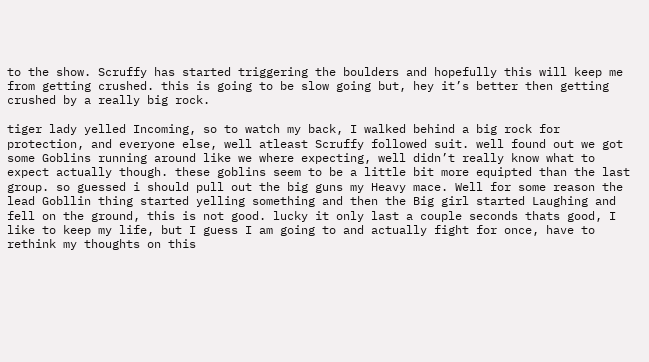to the show. Scruffy has started triggering the boulders and hopefully this will keep me from getting crushed. this is going to be slow going but, hey it’s better then getting crushed by a really big rock.

tiger lady yelled Incoming, so to watch my back, I walked behind a big rock for protection, and everyone else, well atleast Scruffy followed suit. well found out we got some Goblins running around like we where expecting, well didn’t really know what to expect actually though. these goblins seem to be a little bit more equipted than the last group. so guessed i should pull out the big guns my Heavy mace. Well for some reason the lead Gobllin thing started yelling something and then the Big girl started Laughing and fell on the ground, this is not good. lucky it only last a couple seconds thats good, I like to keep my life, but I guess I am going to and actually fight for once, have to rethink my thoughts on this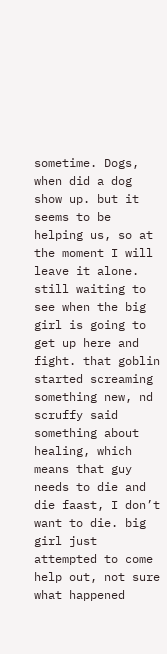sometime. Dogs, when did a dog show up. but it seems to be helping us, so at the moment I will leave it alone. still waiting to see when the big girl is going to get up here and fight. that goblin started screaming something new, nd scruffy said something about healing, which means that guy needs to die and die faast, I don’t want to die. big girl just attempted to come help out, not sure what happened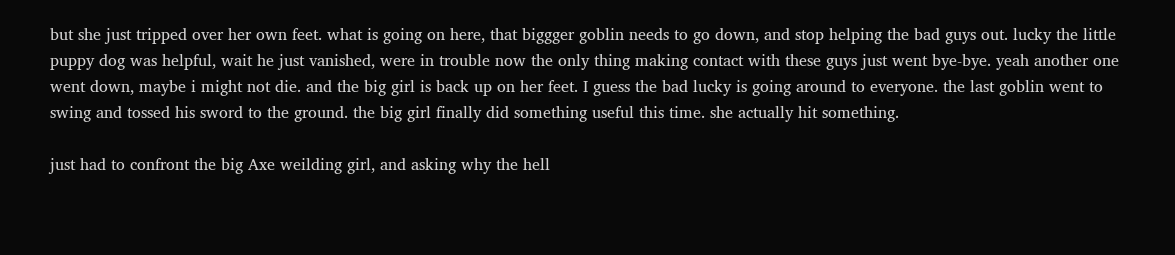but she just tripped over her own feet. what is going on here, that biggger goblin needs to go down, and stop helping the bad guys out. lucky the little puppy dog was helpful, wait he just vanished, were in trouble now the only thing making contact with these guys just went bye-bye. yeah another one went down, maybe i might not die. and the big girl is back up on her feet. I guess the bad lucky is going around to everyone. the last goblin went to swing and tossed his sword to the ground. the big girl finally did something useful this time. she actually hit something.

just had to confront the big Axe weilding girl, and asking why the hell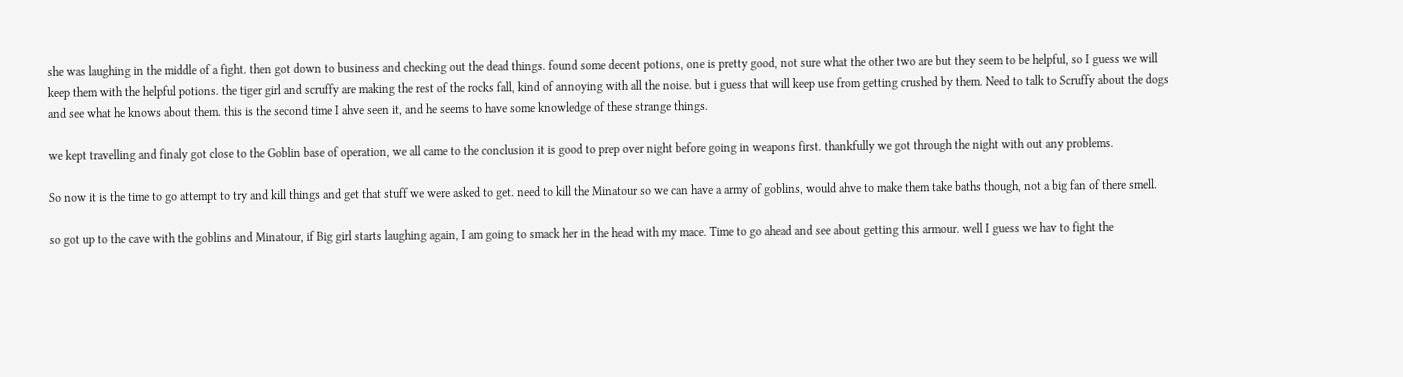she was laughing in the middle of a fight. then got down to business and checking out the dead things. found some decent potions, one is pretty good, not sure what the other two are but they seem to be helpful, so I guess we will keep them with the helpful potions. the tiger girl and scruffy are making the rest of the rocks fall, kind of annoying with all the noise. but i guess that will keep use from getting crushed by them. Need to talk to Scruffy about the dogs and see what he knows about them. this is the second time I ahve seen it, and he seems to have some knowledge of these strange things.

we kept travelling and finaly got close to the Goblin base of operation, we all came to the conclusion it is good to prep over night before going in weapons first. thankfully we got through the night with out any problems.

So now it is the time to go attempt to try and kill things and get that stuff we were asked to get. need to kill the Minatour so we can have a army of goblins, would ahve to make them take baths though, not a big fan of there smell.

so got up to the cave with the goblins and Minatour, if Big girl starts laughing again, I am going to smack her in the head with my mace. Time to go ahead and see about getting this armour. well I guess we hav to fight the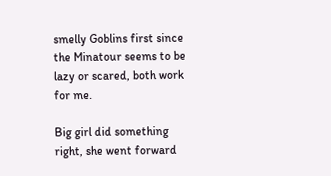smelly Goblins first since the Minatour seems to be lazy or scared, both work for me.

Big girl did something right, she went forward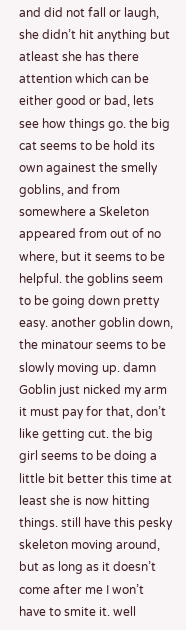and did not fall or laugh, she didn’t hit anything but atleast she has there attention which can be either good or bad, lets see how things go. the big cat seems to be hold its own againest the smelly goblins, and from somewhere a Skeleton appeared from out of no where, but it seems to be helpful. the goblins seem to be going down pretty easy. another goblin down, the minatour seems to be slowly moving up. damn Goblin just nicked my arm it must pay for that, don’t like getting cut. the big girl seems to be doing a little bit better this time at least she is now hitting things. still have this pesky skeleton moving around, but as long as it doesn’t come after me I won’t have to smite it. well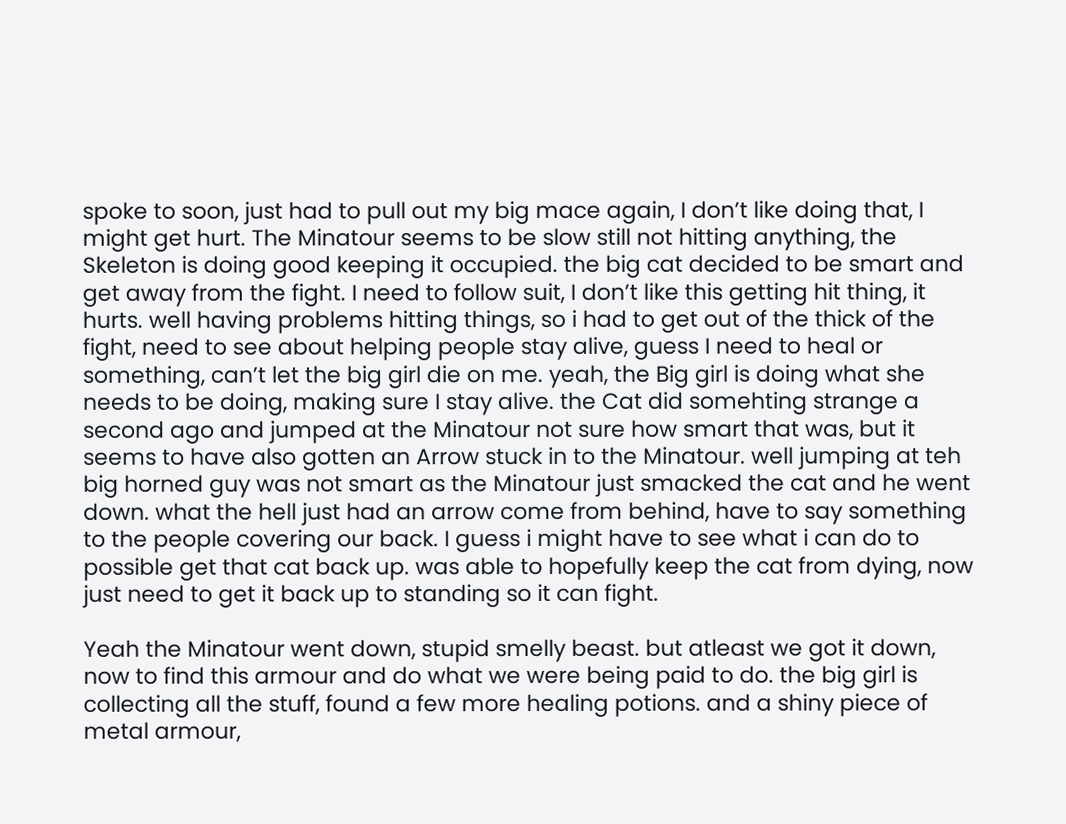spoke to soon, just had to pull out my big mace again, I don’t like doing that, I might get hurt. The Minatour seems to be slow still not hitting anything, the Skeleton is doing good keeping it occupied. the big cat decided to be smart and get away from the fight. I need to follow suit, I don’t like this getting hit thing, it hurts. well having problems hitting things, so i had to get out of the thick of the fight, need to see about helping people stay alive, guess I need to heal or something, can’t let the big girl die on me. yeah, the Big girl is doing what she needs to be doing, making sure I stay alive. the Cat did somehting strange a second ago and jumped at the Minatour not sure how smart that was, but it seems to have also gotten an Arrow stuck in to the Minatour. well jumping at teh big horned guy was not smart as the Minatour just smacked the cat and he went down. what the hell just had an arrow come from behind, have to say something to the people covering our back. I guess i might have to see what i can do to possible get that cat back up. was able to hopefully keep the cat from dying, now just need to get it back up to standing so it can fight.

Yeah the Minatour went down, stupid smelly beast. but atleast we got it down, now to find this armour and do what we were being paid to do. the big girl is collecting all the stuff, found a few more healing potions. and a shiny piece of metal armour,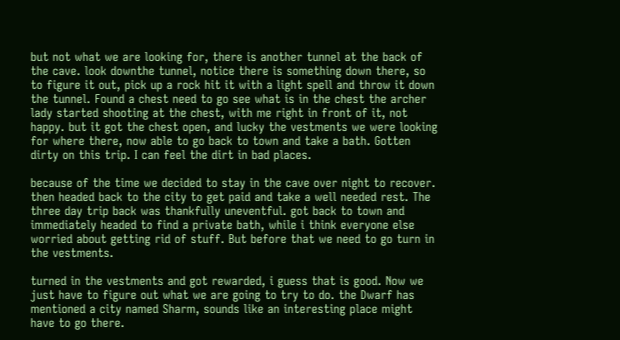but not what we are looking for, there is another tunnel at the back of the cave. look downthe tunnel, notice there is something down there, so to figure it out, pick up a rock hit it with a light spell and throw it down the tunnel. Found a chest need to go see what is in the chest the archer lady started shooting at the chest, with me right in front of it, not happy. but it got the chest open, and lucky the vestments we were looking for where there, now able to go back to town and take a bath. Gotten dirty on this trip. I can feel the dirt in bad places.

because of the time we decided to stay in the cave over night to recover. then headed back to the city to get paid and take a well needed rest. The three day trip back was thankfully uneventful. got back to town and immediately headed to find a private bath, while i think everyone else worried about getting rid of stuff. But before that we need to go turn in the vestments.

turned in the vestments and got rewarded, i guess that is good. Now we just have to figure out what we are going to try to do. the Dwarf has mentioned a city named Sharm, sounds like an interesting place might have to go there.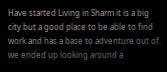Have started Living in Sharm it is a big city but a good place to be able to find work and has a base to adventure out of. we ended up looking around a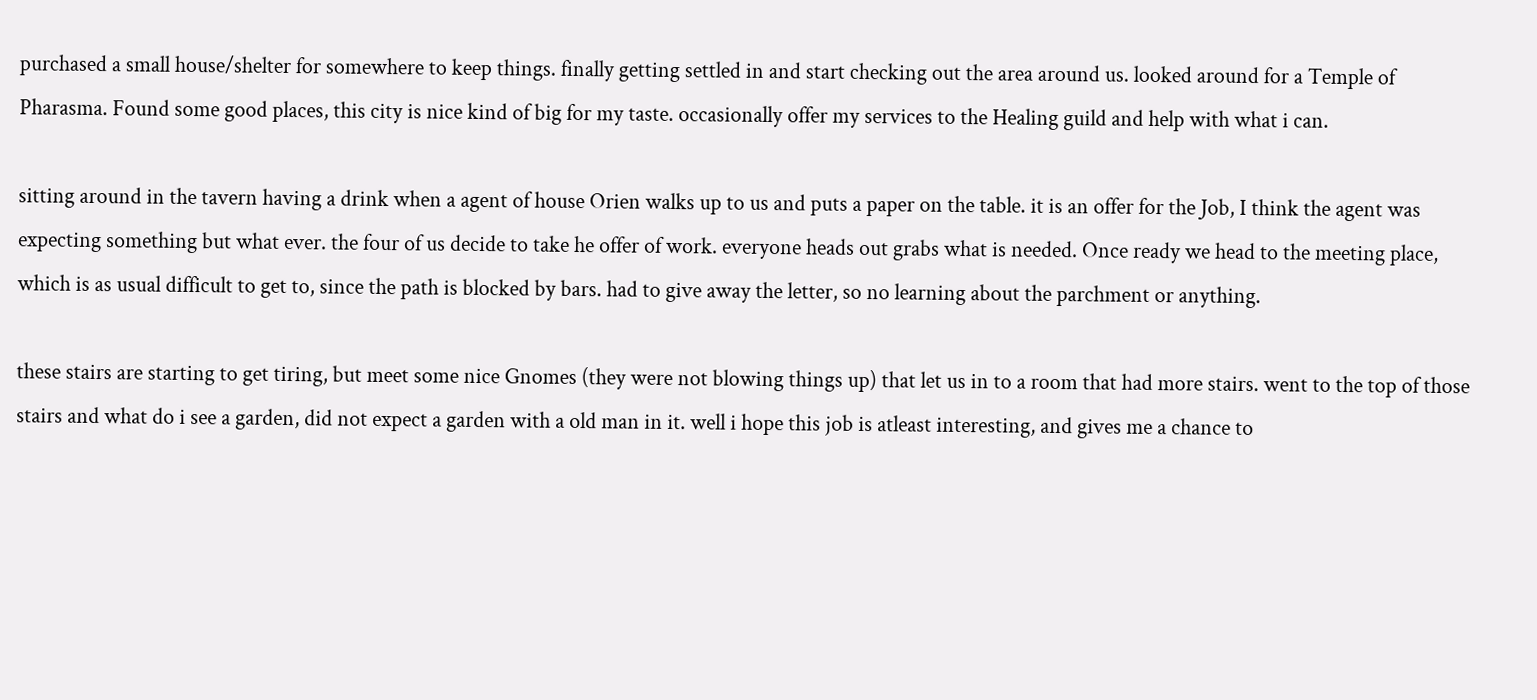purchased a small house/shelter for somewhere to keep things. finally getting settled in and start checking out the area around us. looked around for a Temple of Pharasma. Found some good places, this city is nice kind of big for my taste. occasionally offer my services to the Healing guild and help with what i can.

sitting around in the tavern having a drink when a agent of house Orien walks up to us and puts a paper on the table. it is an offer for the Job, I think the agent was expecting something but what ever. the four of us decide to take he offer of work. everyone heads out grabs what is needed. Once ready we head to the meeting place, which is as usual difficult to get to, since the path is blocked by bars. had to give away the letter, so no learning about the parchment or anything.

these stairs are starting to get tiring, but meet some nice Gnomes (they were not blowing things up) that let us in to a room that had more stairs. went to the top of those stairs and what do i see a garden, did not expect a garden with a old man in it. well i hope this job is atleast interesting, and gives me a chance to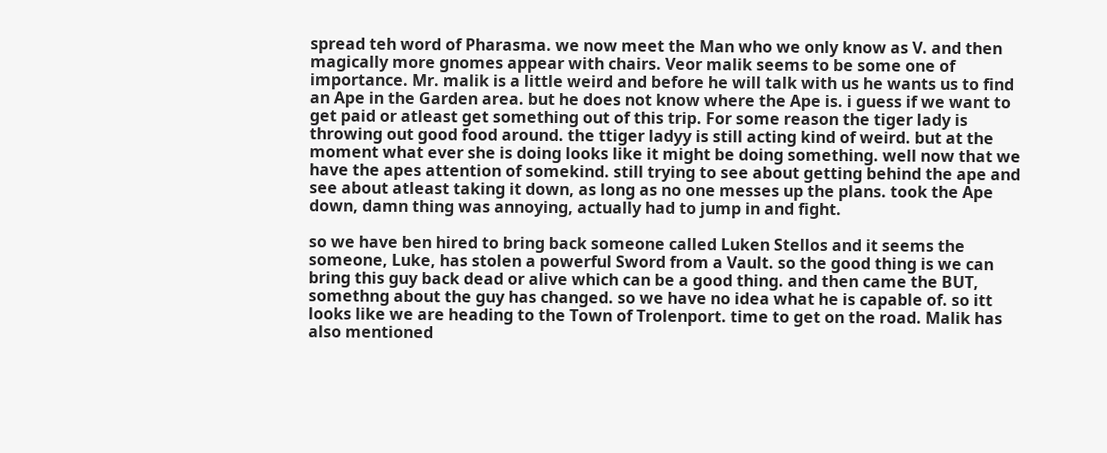spread teh word of Pharasma. we now meet the Man who we only know as V. and then magically more gnomes appear with chairs. Veor malik seems to be some one of importance. Mr. malik is a little weird and before he will talk with us he wants us to find an Ape in the Garden area. but he does not know where the Ape is. i guess if we want to get paid or atleast get something out of this trip. For some reason the tiger lady is throwing out good food around. the ttiger ladyy is still acting kind of weird. but at the moment what ever she is doing looks like it might be doing something. well now that we have the apes attention of somekind. still trying to see about getting behind the ape and see about atleast taking it down, as long as no one messes up the plans. took the Ape down, damn thing was annoying, actually had to jump in and fight.

so we have ben hired to bring back someone called Luken Stellos and it seems the someone, Luke, has stolen a powerful Sword from a Vault. so the good thing is we can bring this guy back dead or alive which can be a good thing. and then came the BUT, somethng about the guy has changed. so we have no idea what he is capable of. so itt looks like we are heading to the Town of Trolenport. time to get on the road. Malik has also mentioned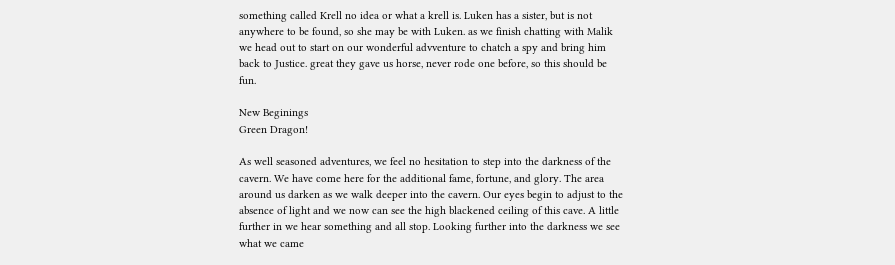something called Krell no idea or what a krell is. Luken has a sister, but is not anywhere to be found, so she may be with Luken. as we finish chatting with Malik we head out to start on our wonderful advventure to chatch a spy and bring him back to Justice. great they gave us horse, never rode one before, so this should be fun.

New Beginings
Green Dragon!

As well seasoned adventures, we feel no hesitation to step into the darkness of the cavern. We have come here for the additional fame, fortune, and glory. The area around us darken as we walk deeper into the cavern. Our eyes begin to adjust to the absence of light and we now can see the high blackened ceiling of this cave. A little further in we hear something and all stop. Looking further into the darkness we see what we came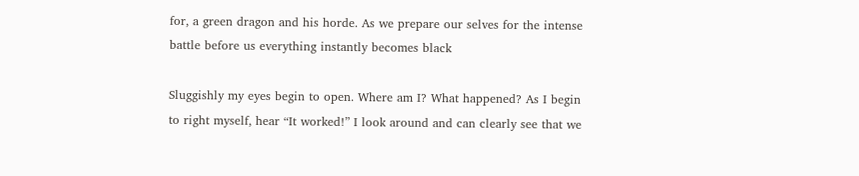for, a green dragon and his horde. As we prepare our selves for the intense battle before us everything instantly becomes black

Sluggishly my eyes begin to open. Where am I? What happened? As I begin to right myself, hear “It worked!” I look around and can clearly see that we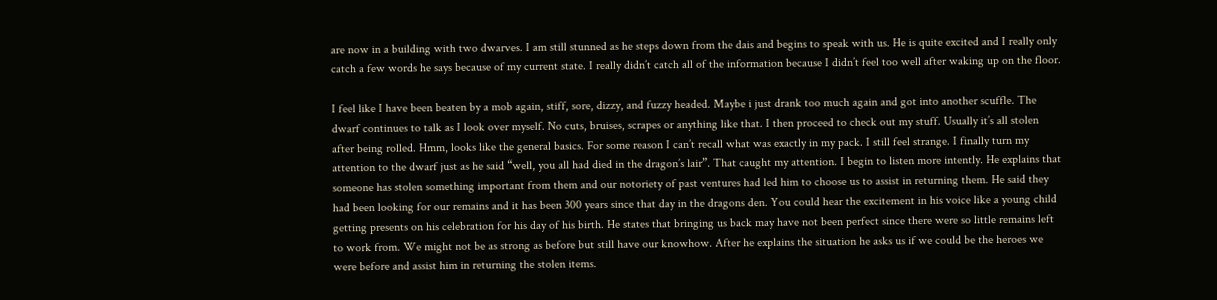are now in a building with two dwarves. I am still stunned as he steps down from the dais and begins to speak with us. He is quite excited and I really only catch a few words he says because of my current state. I really didn’t catch all of the information because I didn’t feel too well after waking up on the floor.

I feel like I have been beaten by a mob again, stiff, sore, dizzy, and fuzzy headed. Maybe i just drank too much again and got into another scuffle. The dwarf continues to talk as I look over myself. No cuts, bruises, scrapes or anything like that. I then proceed to check out my stuff. Usually it’s all stolen after being rolled. Hmm, looks like the general basics. For some reason I can’t recall what was exactly in my pack. I still feel strange. I finally turn my attention to the dwarf just as he said “well, you all had died in the dragon’s lair”. That caught my attention. I begin to listen more intently. He explains that someone has stolen something important from them and our notoriety of past ventures had led him to choose us to assist in returning them. He said they had been looking for our remains and it has been 300 years since that day in the dragons den. You could hear the excitement in his voice like a young child getting presents on his celebration for his day of his birth. He states that bringing us back may have not been perfect since there were so little remains left to work from. We might not be as strong as before but still have our knowhow. After he explains the situation he asks us if we could be the heroes we were before and assist him in returning the stolen items.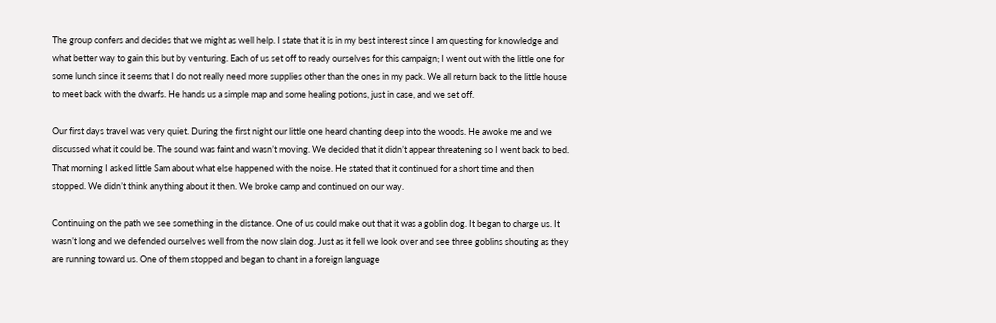The group confers and decides that we might as well help. I state that it is in my best interest since I am questing for knowledge and what better way to gain this but by venturing. Each of us set off to ready ourselves for this campaign; I went out with the little one for some lunch since it seems that I do not really need more supplies other than the ones in my pack. We all return back to the little house to meet back with the dwarfs. He hands us a simple map and some healing potions, just in case, and we set off.

Our first days travel was very quiet. During the first night our little one heard chanting deep into the woods. He awoke me and we discussed what it could be. The sound was faint and wasn’t moving. We decided that it didn’t appear threatening so I went back to bed. That morning I asked little Sam about what else happened with the noise. He stated that it continued for a short time and then stopped. We didn’t think anything about it then. We broke camp and continued on our way.

Continuing on the path we see something in the distance. One of us could make out that it was a goblin dog. It began to charge us. It wasn’t long and we defended ourselves well from the now slain dog. Just as it fell we look over and see three goblins shouting as they are running toward us. One of them stopped and began to chant in a foreign language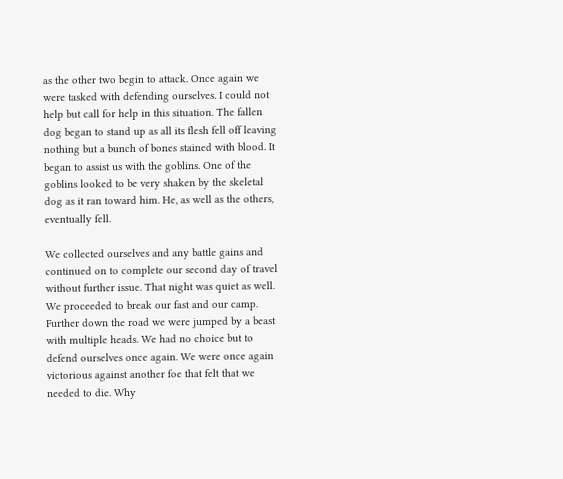as the other two begin to attack. Once again we were tasked with defending ourselves. I could not help but call for help in this situation. The fallen dog began to stand up as all its flesh fell off leaving nothing but a bunch of bones stained with blood. It began to assist us with the goblins. One of the goblins looked to be very shaken by the skeletal dog as it ran toward him. He, as well as the others, eventually fell.

We collected ourselves and any battle gains and continued on to complete our second day of travel without further issue. That night was quiet as well. We proceeded to break our fast and our camp. Further down the road we were jumped by a beast with multiple heads. We had no choice but to defend ourselves once again. We were once again victorious against another foe that felt that we needed to die. Why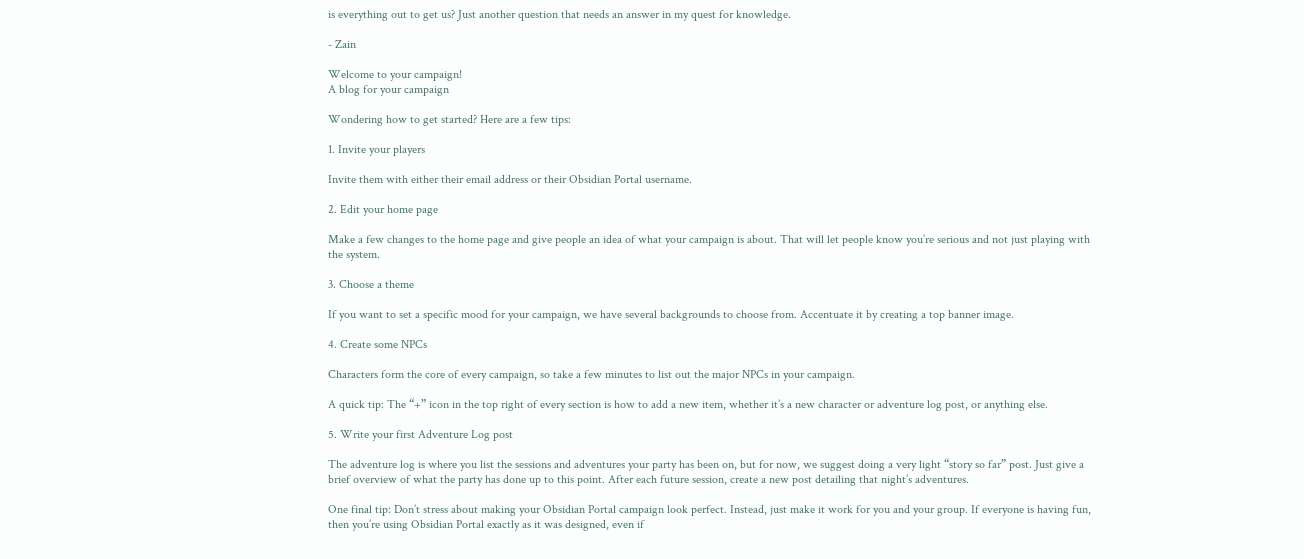is everything out to get us? Just another question that needs an answer in my quest for knowledge.

- Zain

Welcome to your campaign!
A blog for your campaign

Wondering how to get started? Here are a few tips:

1. Invite your players

Invite them with either their email address or their Obsidian Portal username.

2. Edit your home page

Make a few changes to the home page and give people an idea of what your campaign is about. That will let people know you’re serious and not just playing with the system.

3. Choose a theme

If you want to set a specific mood for your campaign, we have several backgrounds to choose from. Accentuate it by creating a top banner image.

4. Create some NPCs

Characters form the core of every campaign, so take a few minutes to list out the major NPCs in your campaign.

A quick tip: The “+” icon in the top right of every section is how to add a new item, whether it’s a new character or adventure log post, or anything else.

5. Write your first Adventure Log post

The adventure log is where you list the sessions and adventures your party has been on, but for now, we suggest doing a very light “story so far” post. Just give a brief overview of what the party has done up to this point. After each future session, create a new post detailing that night’s adventures.

One final tip: Don’t stress about making your Obsidian Portal campaign look perfect. Instead, just make it work for you and your group. If everyone is having fun, then you’re using Obsidian Portal exactly as it was designed, even if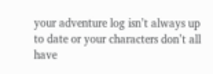your adventure log isn’t always up to date or your characters don’t all have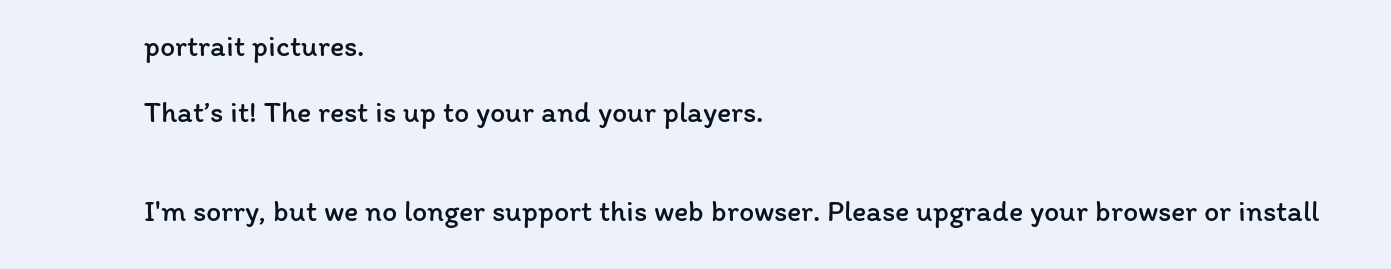portrait pictures.

That’s it! The rest is up to your and your players.


I'm sorry, but we no longer support this web browser. Please upgrade your browser or install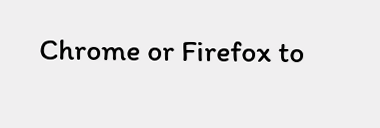Chrome or Firefox to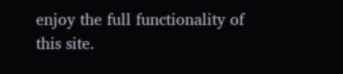enjoy the full functionality of this site.